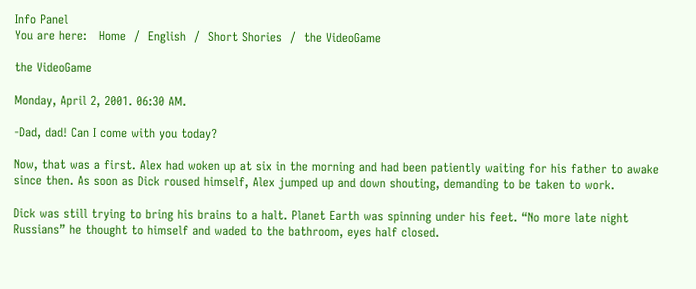Info Panel
You are here:   Home  /  English  /  Short Shories  /  the VideoGame

the VideoGame

Monday, April 2, 2001. 06:30 AM.

-Dad, dad! Can I come with you today?

Now, that was a first. Alex had woken up at six in the morning and had been patiently waiting for his father to awake since then. As soon as Dick roused himself, Alex jumped up and down shouting, demanding to be taken to work.

Dick was still trying to bring his brains to a halt. Planet Earth was spinning under his feet. “No more late night Russians” he thought to himself and waded to the bathroom, eyes half closed.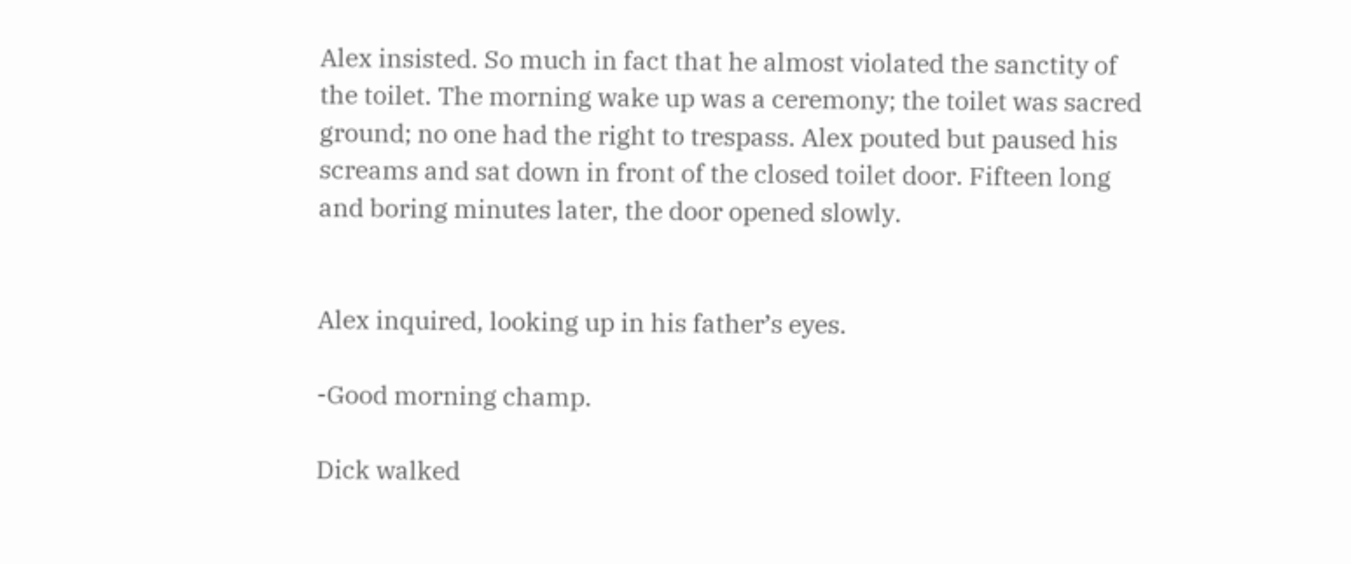Alex insisted. So much in fact that he almost violated the sanctity of the toilet. The morning wake up was a ceremony; the toilet was sacred ground; no one had the right to trespass. Alex pouted but paused his screams and sat down in front of the closed toilet door. Fifteen long and boring minutes later, the door opened slowly.


Alex inquired, looking up in his father’s eyes.

-Good morning champ.

Dick walked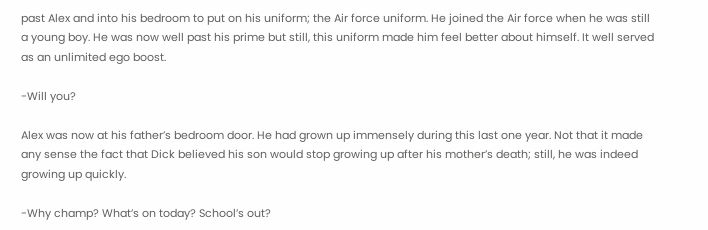past Alex and into his bedroom to put on his uniform; the Air force uniform. He joined the Air force when he was still a young boy. He was now well past his prime but still, this uniform made him feel better about himself. It well served as an unlimited ego boost.

-Will you?

Alex was now at his father’s bedroom door. He had grown up immensely during this last one year. Not that it made any sense the fact that Dick believed his son would stop growing up after his mother’s death; still, he was indeed growing up quickly.

-Why champ? What’s on today? School’s out?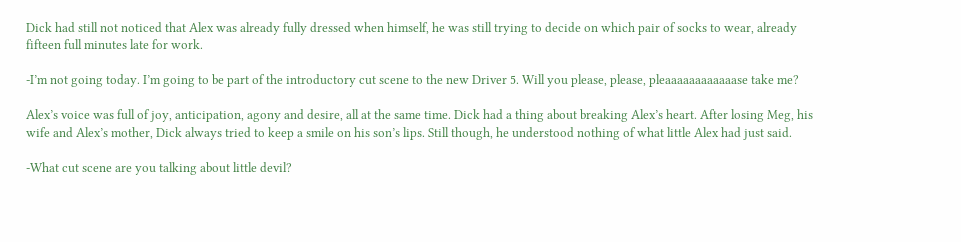Dick had still not noticed that Alex was already fully dressed when himself, he was still trying to decide on which pair of socks to wear, already fifteen full minutes late for work.

-I’m not going today. I’m going to be part of the introductory cut scene to the new Driver 5. Will you please, please, pleaaaaaaaaaaaase take me?

Alex’s voice was full of joy, anticipation, agony and desire, all at the same time. Dick had a thing about breaking Alex’s heart. After losing Meg, his wife and Alex’s mother, Dick always tried to keep a smile on his son’s lips. Still though, he understood nothing of what little Alex had just said.

-What cut scene are you talking about little devil?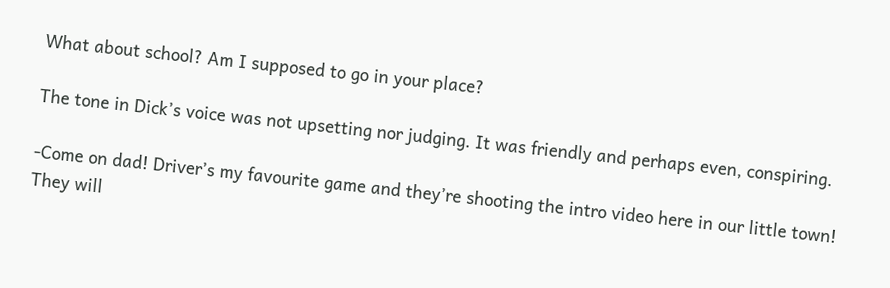What about school? Am I supposed to go in your place?

The tone in Dick’s voice was not upsetting nor judging. It was friendly and perhaps even, conspiring.

-Come on dad! Driver’s my favourite game and they’re shooting the intro video here in our little town! They will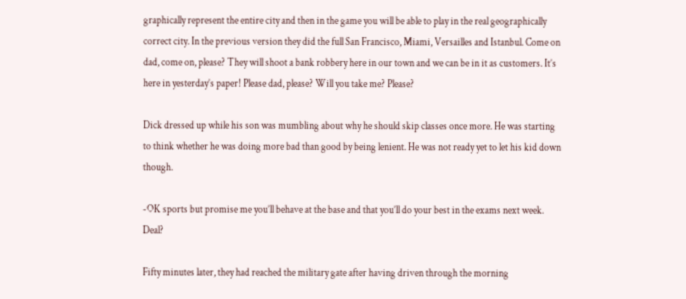graphically represent the entire city and then in the game you will be able to play in the real geographically correct city. In the previous version they did the full San Francisco, Miami, Versailles and Istanbul. Come on dad, come on, please? They will shoot a bank robbery here in our town and we can be in it as customers. It’s here in yesterday’s paper! Please dad, please? Will you take me? Please?

Dick dressed up while his son was mumbling about why he should skip classes once more. He was starting to think whether he was doing more bad than good by being lenient. He was not ready yet to let his kid down though.

-OK sports but promise me you’ll behave at the base and that you’ll do your best in the exams next week. Deal?

Fifty minutes later, they had reached the military gate after having driven through the morning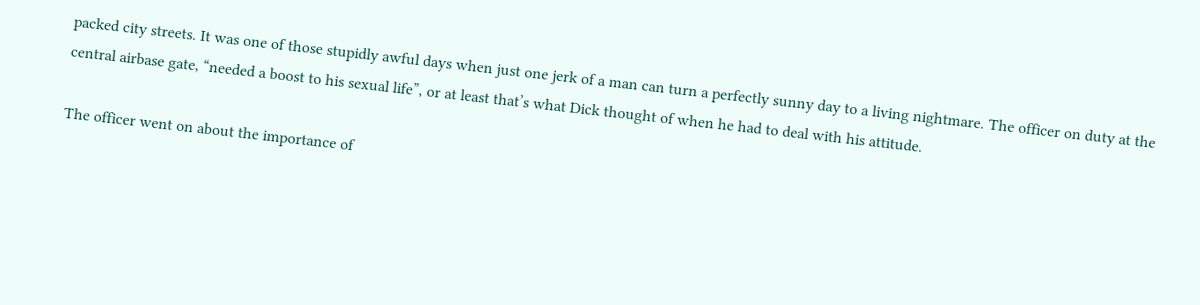packed city streets. It was one of those stupidly awful days when just one jerk of a man can turn a perfectly sunny day to a living nightmare. The officer on duty at the central airbase gate, “needed a boost to his sexual life”, or at least that’s what Dick thought of when he had to deal with his attitude.

The officer went on about the importance of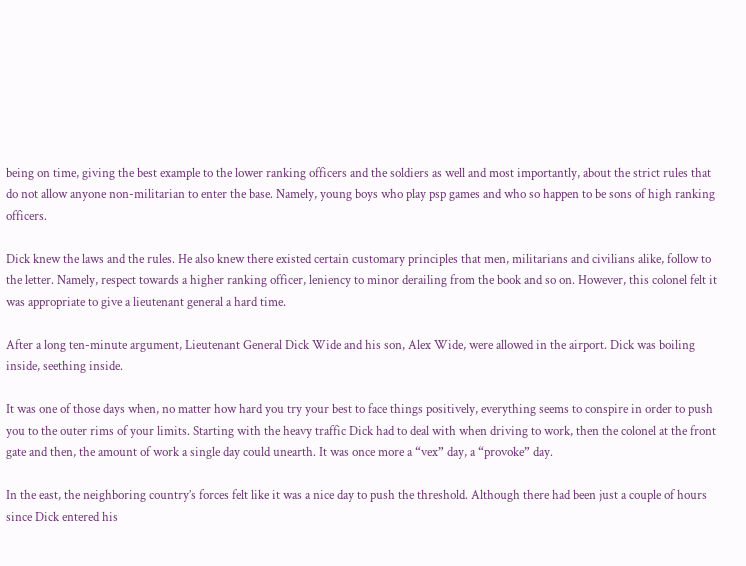being on time, giving the best example to the lower ranking officers and the soldiers as well and most importantly, about the strict rules that do not allow anyone non-militarian to enter the base. Namely, young boys who play psp games and who so happen to be sons of high ranking officers.

Dick knew the laws and the rules. He also knew there existed certain customary principles that men, militarians and civilians alike, follow to the letter. Namely, respect towards a higher ranking officer, leniency to minor derailing from the book and so on. However, this colonel felt it was appropriate to give a lieutenant general a hard time.

After a long ten-minute argument, Lieutenant General Dick Wide and his son, Alex Wide, were allowed in the airport. Dick was boiling inside, seething inside.

It was one of those days when, no matter how hard you try your best to face things positively, everything seems to conspire in order to push you to the outer rims of your limits. Starting with the heavy traffic Dick had to deal with when driving to work, then the colonel at the front gate and then, the amount of work a single day could unearth. It was once more a “vex” day, a “provoke” day.

In the east, the neighboring country’s forces felt like it was a nice day to push the threshold. Although there had been just a couple of hours since Dick entered his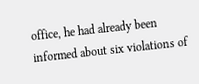office, he had already been informed about six violations of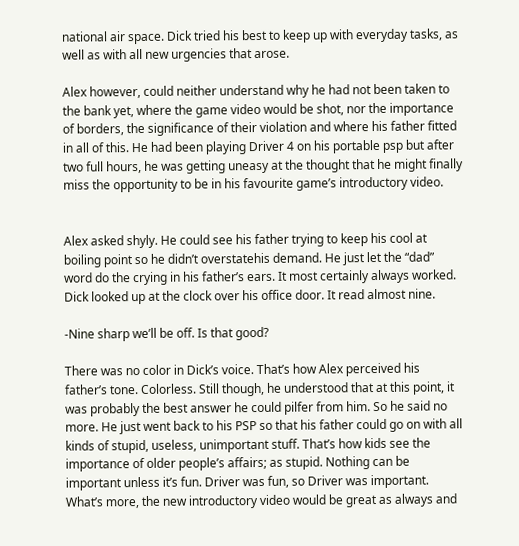national air space. Dick tried his best to keep up with everyday tasks, as well as with all new urgencies that arose.

Alex however, could neither understand why he had not been taken to the bank yet, where the game video would be shot, nor the importance of borders, the significance of their violation and where his father fitted in all of this. He had been playing Driver 4 on his portable psp but after two full hours, he was getting uneasy at the thought that he might finally miss the opportunity to be in his favourite game’s introductory video.


Alex asked shyly. He could see his father trying to keep his cool at boiling point so he didn’t overstatehis demand. He just let the “dad” word do the crying in his father’s ears. It most certainly always worked. Dick looked up at the clock over his office door. It read almost nine.

-Nine sharp we’ll be off. Is that good?

There was no color in Dick’s voice. That’s how Alex perceived his father’s tone. Colorless. Still though, he understood that at this point, it was probably the best answer he could pilfer from him. So he said no more. He just went back to his PSP so that his father could go on with all kinds of stupid, useless, unimportant stuff. That’s how kids see the importance of older people’s affairs; as stupid. Nothing can be important unless it’s fun. Driver was fun, so Driver was important. What’s more, the new introductory video would be great as always and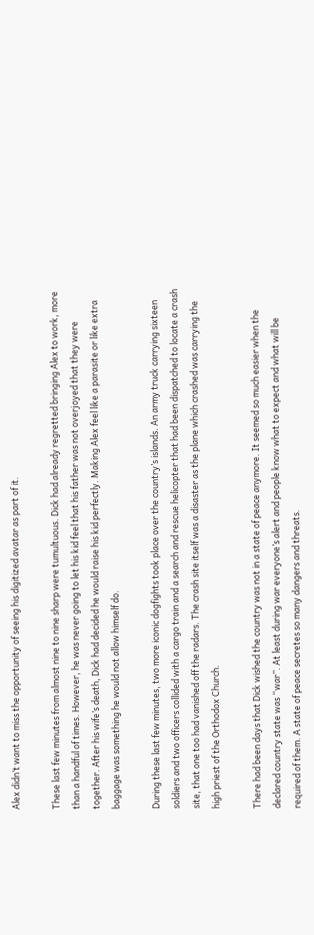Alex didn’t want to miss the opportunity of seeing his digitized avatar as part of it.

These last few minutes from almost nine to nine sharp were tumultuous. Dick had already regretted bringing Alex to work, more than a handful of times. However, he was never going to let his kid feel that his father was not overjoyed that they were together. After his wife’s death, Dick had decided he would raise his kid perfectly. Making Alex feel like a parasite or like extra baggage was something he would not allow himself do.

During these last few minutes, two more iconic dogfights took place over the country’s islands. An army truck carrying sixteen soldiers and two officers collided with a cargo train and a search and rescue helicopter that had been dispatched to locate a crash site, that one too had vanished off the radars. The crash site itself was a disaster as the plane which crashed was carrying the high priest of the Orthodox Church.

There had been days that Dick wished the country was not in a state of peace anymore. It seemed so much easier when the declared country state was “war”. At least during war everyone’s alert and people know what to expect and what will be required of them. A state of peace secretes so many dangers and threats.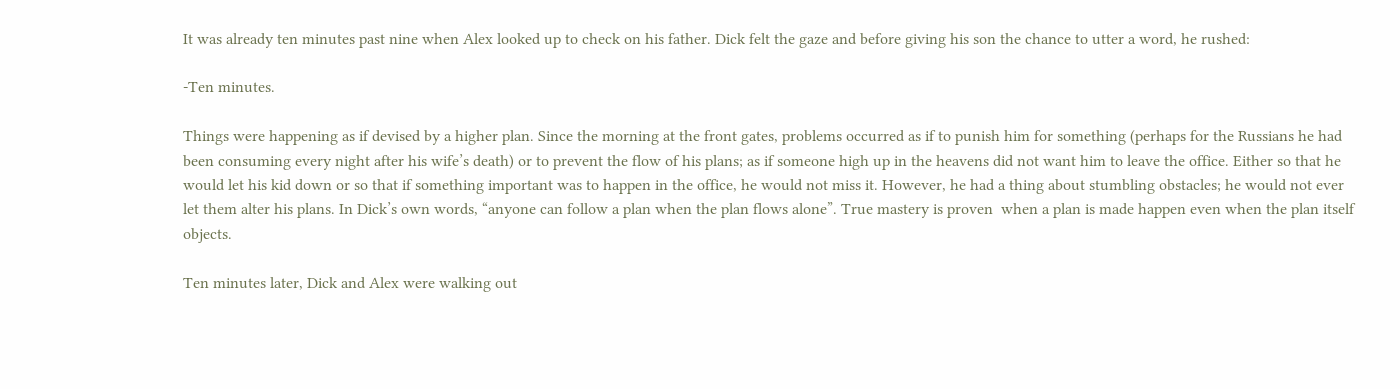It was already ten minutes past nine when Alex looked up to check on his father. Dick felt the gaze and before giving his son the chance to utter a word, he rushed:

-Ten minutes.

Things were happening as if devised by a higher plan. Since the morning at the front gates, problems occurred as if to punish him for something (perhaps for the Russians he had been consuming every night after his wife’s death) or to prevent the flow of his plans; as if someone high up in the heavens did not want him to leave the office. Either so that he would let his kid down or so that if something important was to happen in the office, he would not miss it. However, he had a thing about stumbling obstacles; he would not ever let them alter his plans. In Dick’s own words, “anyone can follow a plan when the plan flows alone”. True mastery is proven  when a plan is made happen even when the plan itself objects.

Ten minutes later, Dick and Alex were walking out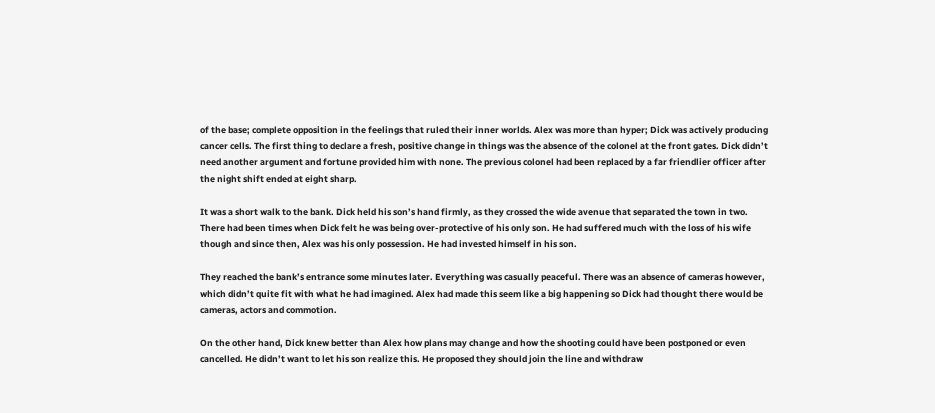of the base; complete opposition in the feelings that ruled their inner worlds. Alex was more than hyper; Dick was actively producing cancer cells. The first thing to declare a fresh, positive change in things was the absence of the colonel at the front gates. Dick didn’t need another argument and fortune provided him with none. The previous colonel had been replaced by a far friendlier officer after the night shift ended at eight sharp.

It was a short walk to the bank. Dick held his son’s hand firmly, as they crossed the wide avenue that separated the town in two. There had been times when Dick felt he was being over-protective of his only son. He had suffered much with the loss of his wife though and since then, Alex was his only possession. He had invested himself in his son.

They reached the bank’s entrance some minutes later. Everything was casually peaceful. There was an absence of cameras however, which didn’t quite fit with what he had imagined. Alex had made this seem like a big happening so Dick had thought there would be cameras, actors and commotion.

On the other hand, Dick knew better than Alex how plans may change and how the shooting could have been postponed or even cancelled. He didn’t want to let his son realize this. He proposed they should join the line and withdraw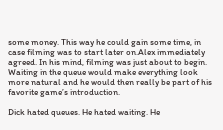some money. This way he could gain some time, in case filming was to start later on.Alex immediately agreed. In his mind, filming was just about to begin. Waiting in the queue would make everything look more natural and he would then really be part of his favorite game’s introduction.

Dick hated queues. He hated waiting. He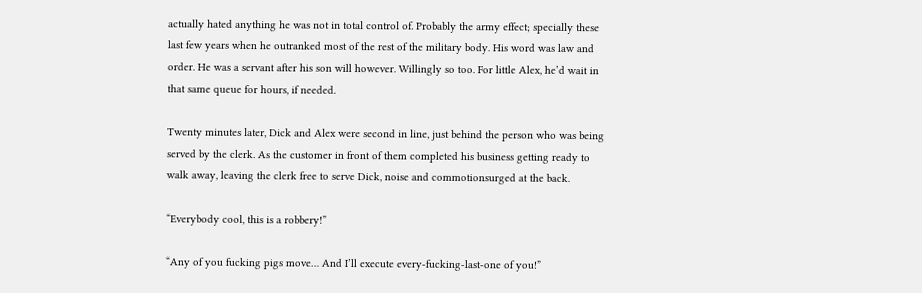actually hated anything he was not in total control of. Probably the army effect; specially these last few years when he outranked most of the rest of the military body. His word was law and order. He was a servant after his son will however. Willingly so too. For little Alex, he’d wait in that same queue for hours, if needed.

Twenty minutes later, Dick and Alex were second in line, just behind the person who was being served by the clerk. As the customer in front of them completed his business getting ready to walk away, leaving the clerk free to serve Dick, noise and commotionsurged at the back.

“Everybody cool, this is a robbery!”

“Any of you fucking pigs move… And I’ll execute every-fucking-last-one of you!”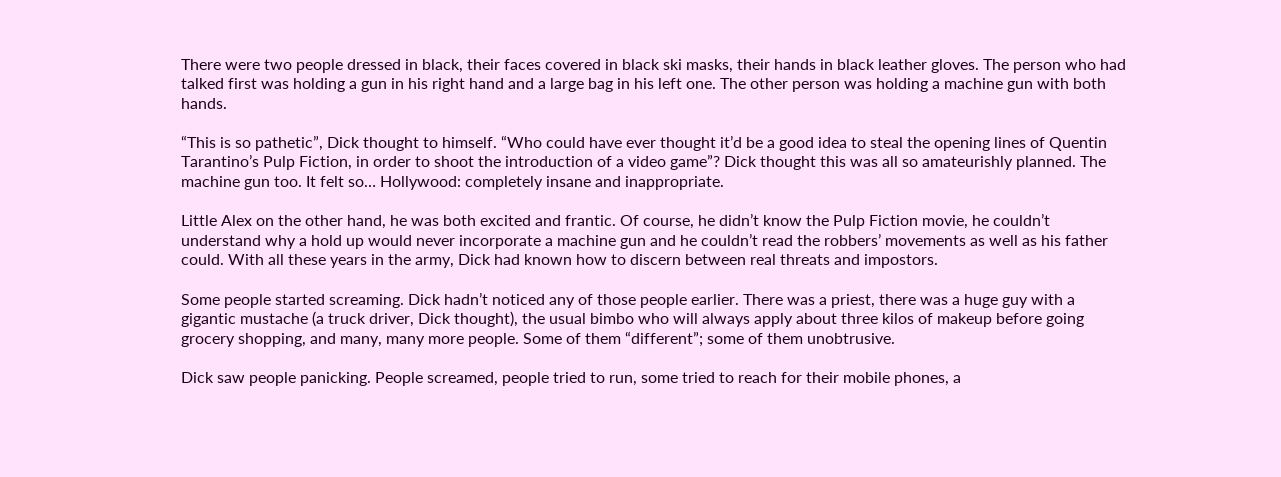There were two people dressed in black, their faces covered in black ski masks, their hands in black leather gloves. The person who had talked first was holding a gun in his right hand and a large bag in his left one. The other person was holding a machine gun with both hands.

“This is so pathetic”, Dick thought to himself. “Who could have ever thought it’d be a good idea to steal the opening lines of Quentin Tarantino’s Pulp Fiction, in order to shoot the introduction of a video game”? Dick thought this was all so amateurishly planned. The machine gun too. It felt so… Hollywood: completely insane and inappropriate.

Little Alex on the other hand, he was both excited and frantic. Of course, he didn’t know the Pulp Fiction movie, he couldn’t understand why a hold up would never incorporate a machine gun and he couldn’t read the robbers’ movements as well as his father could. With all these years in the army, Dick had known how to discern between real threats and impostors.

Some people started screaming. Dick hadn’t noticed any of those people earlier. There was a priest, there was a huge guy with a gigantic mustache (a truck driver, Dick thought), the usual bimbo who will always apply about three kilos of makeup before going grocery shopping, and many, many more people. Some of them “different”; some of them unobtrusive.

Dick saw people panicking. People screamed, people tried to run, some tried to reach for their mobile phones, a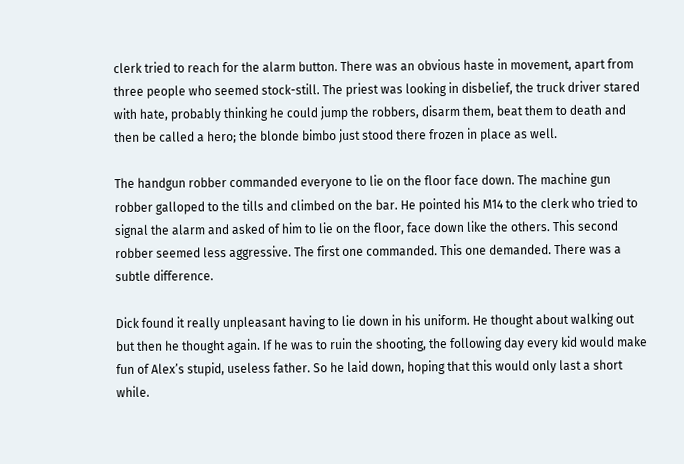clerk tried to reach for the alarm button. There was an obvious haste in movement, apart from three people who seemed stock-still. The priest was looking in disbelief, the truck driver stared with hate, probably thinking he could jump the robbers, disarm them, beat them to death and then be called a hero; the blonde bimbo just stood there frozen in place as well.

The handgun robber commanded everyone to lie on the floor face down. The machine gun robber galloped to the tills and climbed on the bar. He pointed his M14 to the clerk who tried to signal the alarm and asked of him to lie on the floor, face down like the others. This second robber seemed less aggressive. The first one commanded. This one demanded. There was a subtle difference.

Dick found it really unpleasant having to lie down in his uniform. He thought about walking out but then he thought again. If he was to ruin the shooting, the following day every kid would make fun of Alex’s stupid, useless father. So he laid down, hoping that this would only last a short while.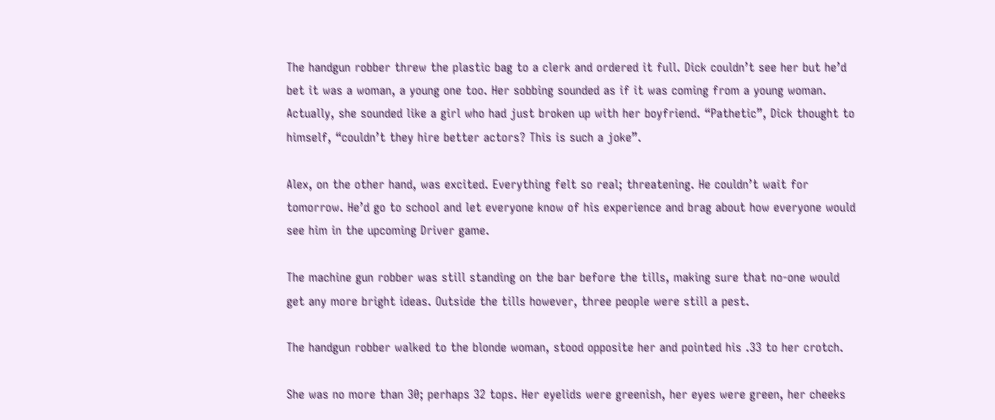The handgun robber threw the plastic bag to a clerk and ordered it full. Dick couldn’t see her but he’d bet it was a woman, a young one too. Her sobbing sounded as if it was coming from a young woman. Actually, she sounded like a girl who had just broken up with her boyfriend. “Pathetic”, Dick thought to himself, “couldn’t they hire better actors? This is such a joke”.

Alex, on the other hand, was excited. Everything felt so real; threatening. He couldn’t wait for tomorrow. He’d go to school and let everyone know of his experience and brag about how everyone would see him in the upcoming Driver game.

The machine gun robber was still standing on the bar before the tills, making sure that no-one would get any more bright ideas. Outside the tills however, three people were still a pest.

The handgun robber walked to the blonde woman, stood opposite her and pointed his .33 to her crotch.

She was no more than 30; perhaps 32 tops. Her eyelids were greenish, her eyes were green, her cheeks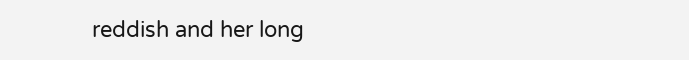reddish and her long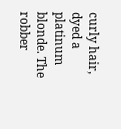curly hair, dyed a platinum blonde. The robber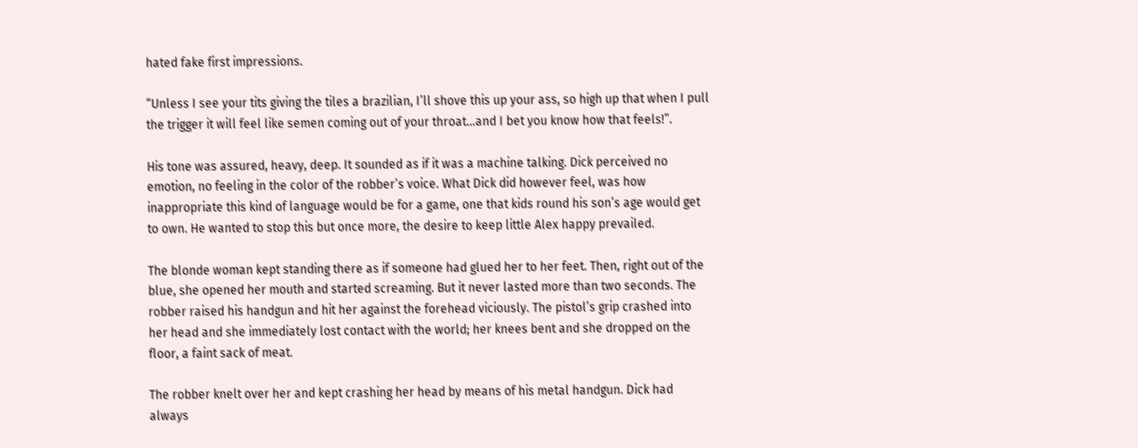hated fake first impressions.

“Unless I see your tits giving the tiles a brazilian, I’ll shove this up your ass, so high up that when I pull the trigger it will feel like semen coming out of your throat…and I bet you know how that feels!”.

His tone was assured, heavy, deep. It sounded as if it was a machine talking. Dick perceived no emotion, no feeling in the color of the robber’s voice. What Dick did however feel, was how inappropriate this kind of language would be for a game, one that kids round his son’s age would get to own. He wanted to stop this but once more, the desire to keep little Alex happy prevailed.

The blonde woman kept standing there as if someone had glued her to her feet. Then, right out of the blue, she opened her mouth and started screaming. But it never lasted more than two seconds. The robber raised his handgun and hit her against the forehead viciously. The pistol’s grip crashed into her head and she immediately lost contact with the world; her knees bent and she dropped on the floor, a faint sack of meat.

The robber knelt over her and kept crashing her head by means of his metal handgun. Dick had always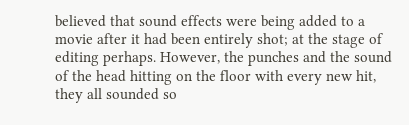believed that sound effects were being added to a movie after it had been entirely shot; at the stage of editing perhaps. However, the punches and the sound of the head hitting on the floor with every new hit, they all sounded so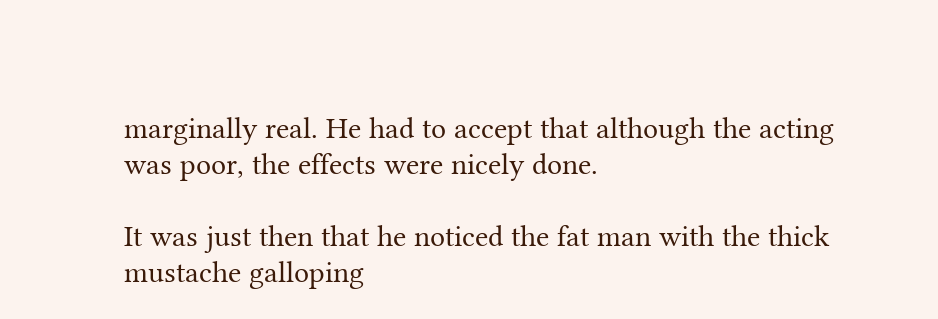marginally real. He had to accept that although the acting was poor, the effects were nicely done.

It was just then that he noticed the fat man with the thick mustache galloping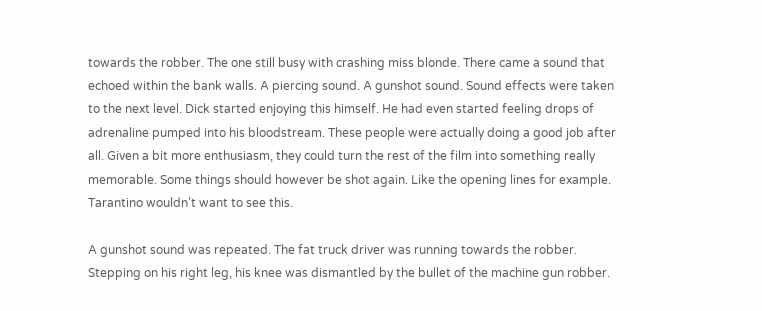towards the robber. The one still busy with crashing miss blonde. There came a sound that echoed within the bank walls. A piercing sound. A gunshot sound. Sound effects were taken to the next level. Dick started enjoying this himself. He had even started feeling drops of adrenaline pumped into his bloodstream. These people were actually doing a good job after all. Given a bit more enthusiasm, they could turn the rest of the film into something really memorable. Some things should however be shot again. Like the opening lines for example. Tarantino wouldn’t want to see this.

A gunshot sound was repeated. The fat truck driver was running towards the robber. Stepping on his right leg, his knee was dismantled by the bullet of the machine gun robber.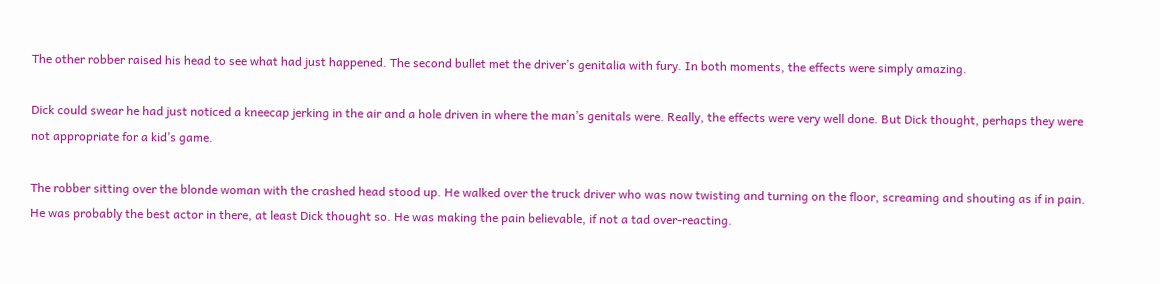The other robber raised his head to see what had just happened. The second bullet met the driver’s genitalia with fury. In both moments, the effects were simply amazing.

Dick could swear he had just noticed a kneecap jerking in the air and a hole driven in where the man’s genitals were. Really, the effects were very well done. But Dick thought, perhaps they were not appropriate for a kid’s game.

The robber sitting over the blonde woman with the crashed head stood up. He walked over the truck driver who was now twisting and turning on the floor, screaming and shouting as if in pain. He was probably the best actor in there, at least Dick thought so. He was making the pain believable, if not a tad over-reacting.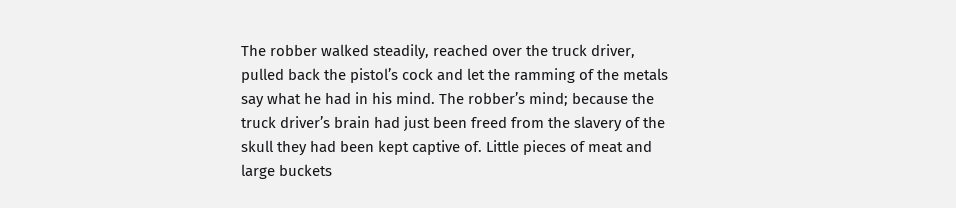The robber walked steadily, reached over the truck driver, pulled back the pistol’s cock and let the ramming of the metals say what he had in his mind. The robber’s mind; because the truck driver’s brain had just been freed from the slavery of the skull they had been kept captive of. Little pieces of meat and large buckets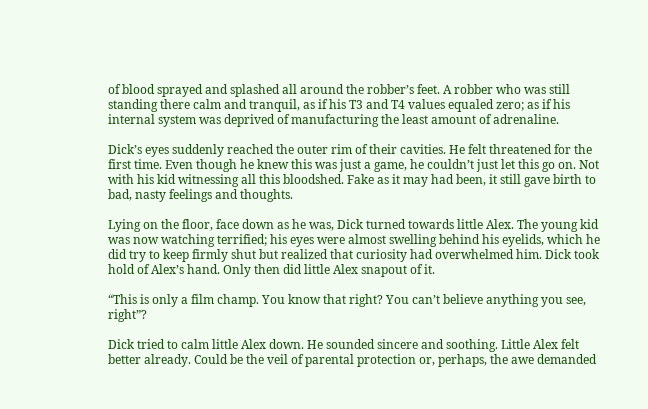of blood sprayed and splashed all around the robber’s feet. A robber who was still standing there calm and tranquil, as if his T3 and T4 values equaled zero; as if his internal system was deprived of manufacturing the least amount of adrenaline.

Dick’s eyes suddenly reached the outer rim of their cavities. He felt threatened for the first time. Even though he knew this was just a game, he couldn’t just let this go on. Not with his kid witnessing all this bloodshed. Fake as it may had been, it still gave birth to bad, nasty feelings and thoughts.

Lying on the floor, face down as he was, Dick turned towards little Alex. The young kid was now watching terrified; his eyes were almost swelling behind his eyelids, which he did try to keep firmly shut but realized that curiosity had overwhelmed him. Dick took hold of Alex’s hand. Only then did little Alex snapout of it.

“This is only a film champ. You know that right? You can’t believe anything you see, right”?

Dick tried to calm little Alex down. He sounded sincere and soothing. Little Alex felt better already. Could be the veil of parental protection or, perhaps, the awe demanded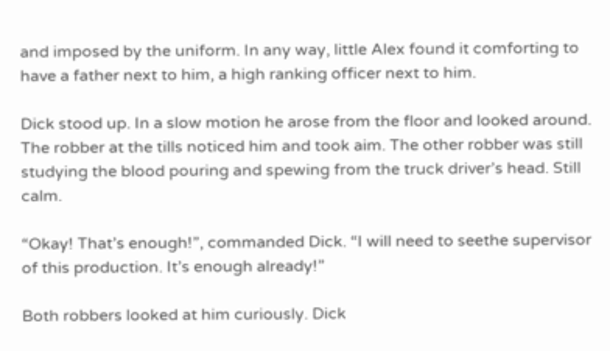and imposed by the uniform. In any way, little Alex found it comforting to have a father next to him, a high ranking officer next to him.

Dick stood up. In a slow motion he arose from the floor and looked around. The robber at the tills noticed him and took aim. The other robber was still studying the blood pouring and spewing from the truck driver’s head. Still calm.

“Okay! That’s enough!”, commanded Dick. “I will need to seethe supervisor of this production. It’s enough already!”

Both robbers looked at him curiously. Dick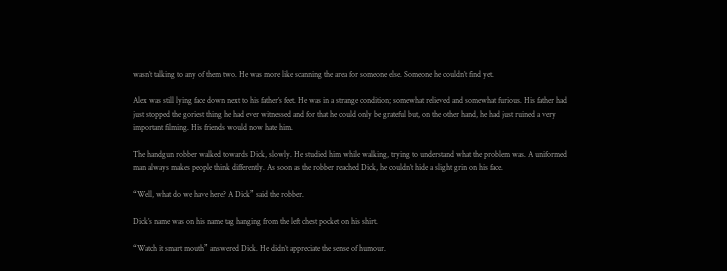wasn’t talking to any of them two. He was more like scanning the area for someone else. Someone he couldn’t find yet.

Alex was still lying face down next to his father’s feet. He was in a strange condition; somewhat relieved and somewhat furious. His father had just stopped the goriest thing he had ever witnessed and for that he could only be grateful but, on the other hand, he had just ruined a very important filming. His friends would now hate him.

The handgun robber walked towards Dick, slowly. He studied him while walking, trying to understand what the problem was. A uniformed man always makes people think differently. As soon as the robber reached Dick, he couldn’t hide a slight grin on his face.

“Well, what do we have here? A Dick” said the robber.

Dick’s name was on his name tag hanging from the left chest pocket on his shirt.

“Watch it smart mouth” answered Dick. He didn’t appreciate the sense of humour.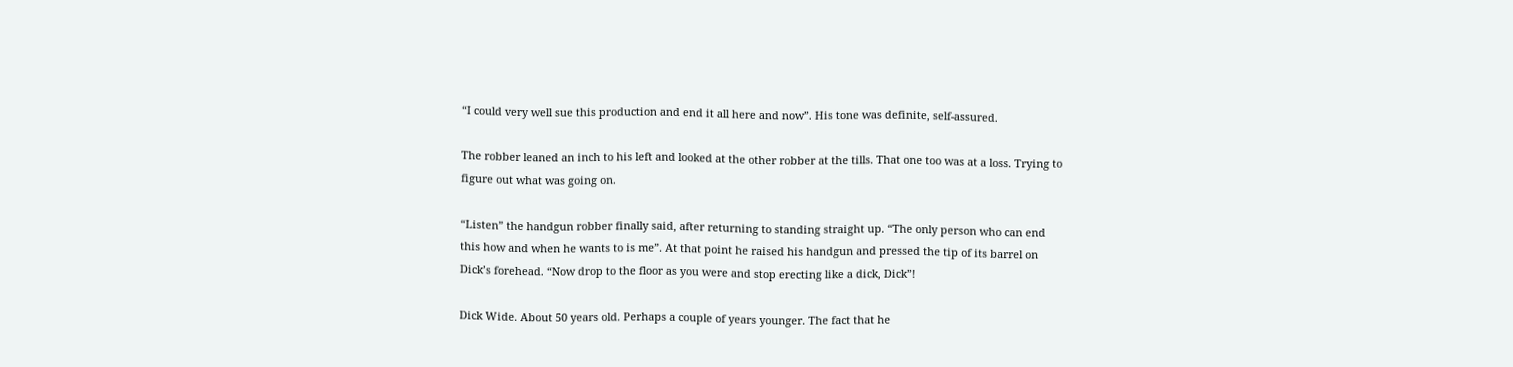“I could very well sue this production and end it all here and now”. His tone was definite, self-assured.

The robber leaned an inch to his left and looked at the other robber at the tills. That one too was at a loss. Trying to figure out what was going on.

“Listen” the handgun robber finally said, after returning to standing straight up. “The only person who can end this how and when he wants to is me”. At that point he raised his handgun and pressed the tip of its barrel on Dick’s forehead. “Now drop to the floor as you were and stop erecting like a dick, Dick”!

Dick Wide. About 50 years old. Perhaps a couple of years younger. The fact that he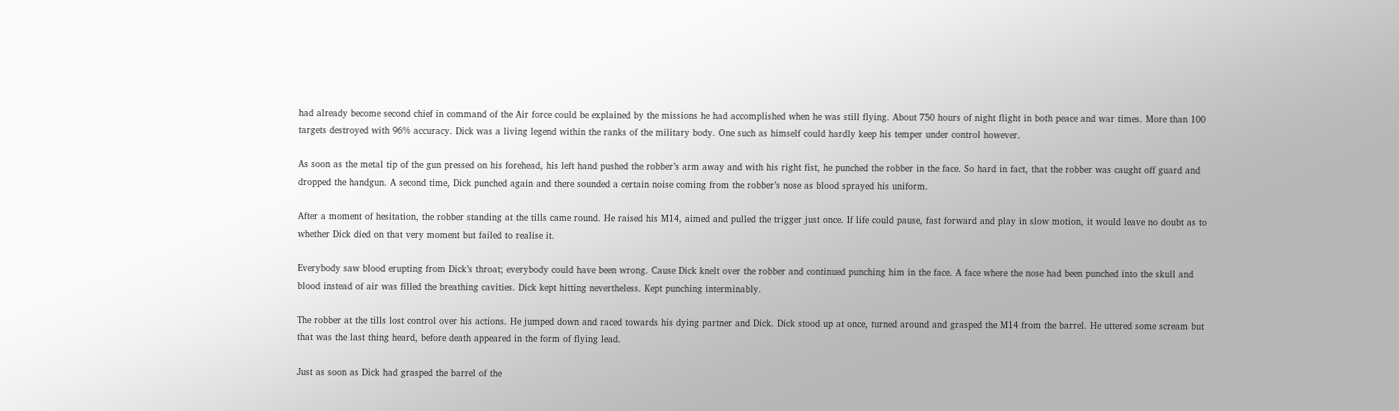had already become second chief in command of the Air force could be explained by the missions he had accomplished when he was still flying. About 750 hours of night flight in both peace and war times. More than 100 targets destroyed with 96% accuracy. Dick was a living legend within the ranks of the military body. One such as himself could hardly keep his temper under control however.

As soon as the metal tip of the gun pressed on his forehead, his left hand pushed the robber’s arm away and with his right fist, he punched the robber in the face. So hard in fact, that the robber was caught off guard and dropped the handgun. A second time, Dick punched again and there sounded a certain noise coming from the robber’s nose as blood sprayed his uniform.

After a moment of hesitation, the robber standing at the tills came round. He raised his M14, aimed and pulled the trigger just once. If life could pause, fast forward and play in slow motion, it would leave no doubt as to whether Dick died on that very moment but failed to realise it.

Everybody saw blood erupting from Dick’s throat; everybody could have been wrong. Cause Dick knelt over the robber and continued punching him in the face. A face where the nose had been punched into the skull and blood instead of air was filled the breathing cavities. Dick kept hitting nevertheless. Kept punching interminably.

The robber at the tills lost control over his actions. He jumped down and raced towards his dying partner and Dick. Dick stood up at once, turned around and grasped the M14 from the barrel. He uttered some scream but that was the last thing heard, before death appeared in the form of flying lead.

Just as soon as Dick had grasped the barrel of the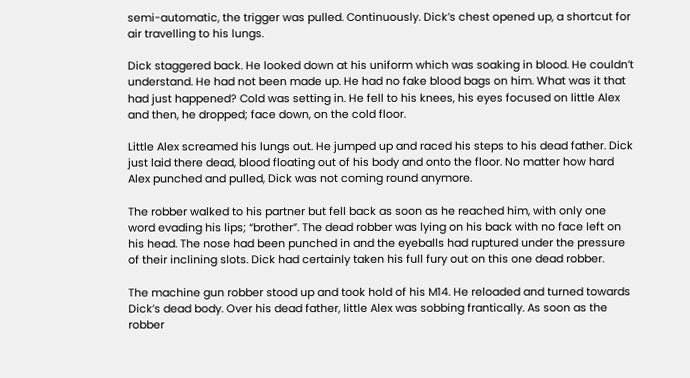semi-automatic, the trigger was pulled. Continuously. Dick’s chest opened up, a shortcut for air travelling to his lungs.

Dick staggered back. He looked down at his uniform which was soaking in blood. He couldn’t understand. He had not been made up. He had no fake blood bags on him. What was it that had just happened? Cold was setting in. He fell to his knees, his eyes focused on little Alex and then, he dropped; face down, on the cold floor.

Little Alex screamed his lungs out. He jumped up and raced his steps to his dead father. Dick just laid there dead, blood floating out of his body and onto the floor. No matter how hard Alex punched and pulled, Dick was not coming round anymore.

The robber walked to his partner but fell back as soon as he reached him, with only one word evading his lips; “brother”. The dead robber was lying on his back with no face left on his head. The nose had been punched in and the eyeballs had ruptured under the pressure of their inclining slots. Dick had certainly taken his full fury out on this one dead robber.

The machine gun robber stood up and took hold of his M14. He reloaded and turned towards Dick’s dead body. Over his dead father, little Alex was sobbing frantically. As soon as the robber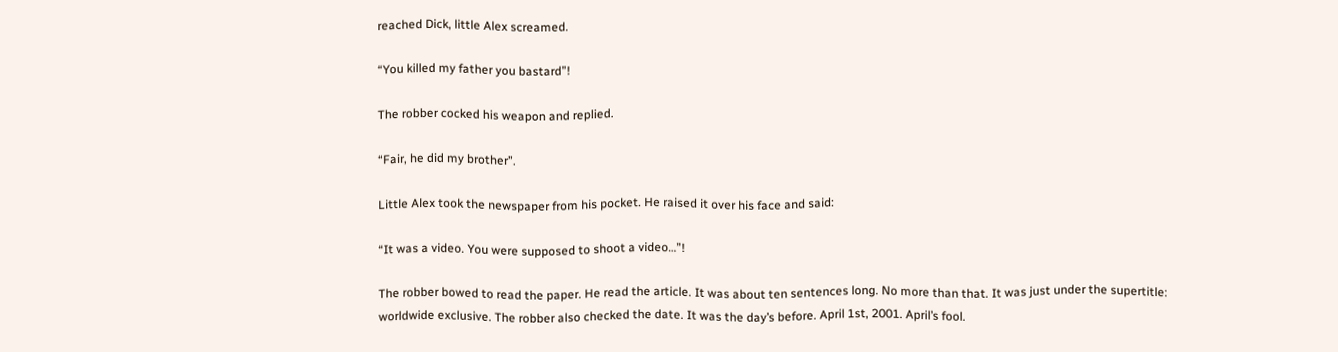reached Dick, little Alex screamed.

“You killed my father you bastard”!

The robber cocked his weapon and replied.

“Fair, he did my brother”.

Little Alex took the newspaper from his pocket. He raised it over his face and said:

“It was a video. You were supposed to shoot a video…”!

The robber bowed to read the paper. He read the article. It was about ten sentences long. No more than that. It was just under the supertitle: worldwide exclusive. The robber also checked the date. It was the day’s before. April 1st, 2001. April’s fool.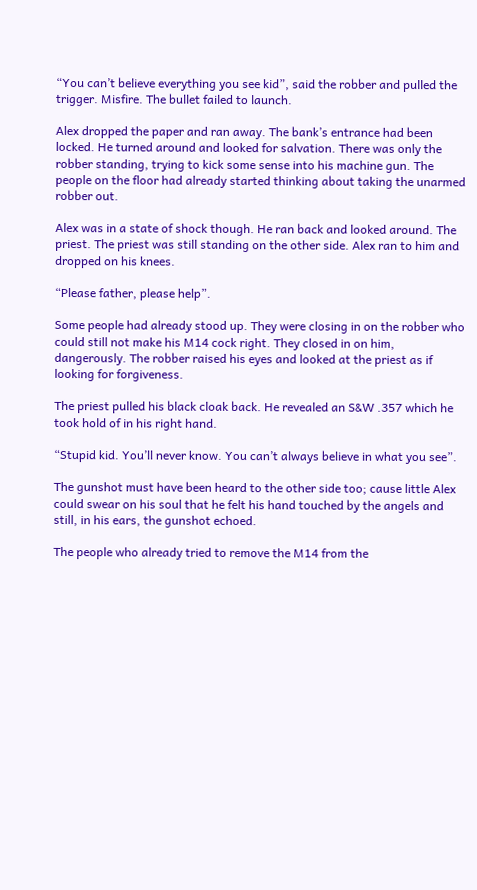“You can’t believe everything you see kid”, said the robber and pulled the trigger. Misfire. The bullet failed to launch.

Alex dropped the paper and ran away. The bank’s entrance had been locked. He turned around and looked for salvation. There was only the robber standing, trying to kick some sense into his machine gun. The people on the floor had already started thinking about taking the unarmed robber out.

Alex was in a state of shock though. He ran back and looked around. The priest. The priest was still standing on the other side. Alex ran to him and dropped on his knees.

“Please father, please help”.

Some people had already stood up. They were closing in on the robber who could still not make his M14 cock right. They closed in on him, dangerously. The robber raised his eyes and looked at the priest as if looking for forgiveness.

The priest pulled his black cloak back. He revealed an S&W .357 which he took hold of in his right hand.

“Stupid kid. You’ll never know. You can’t always believe in what you see”.

The gunshot must have been heard to the other side too; cause little Alex could swear on his soul that he felt his hand touched by the angels and still, in his ears, the gunshot echoed.

The people who already tried to remove the M14 from the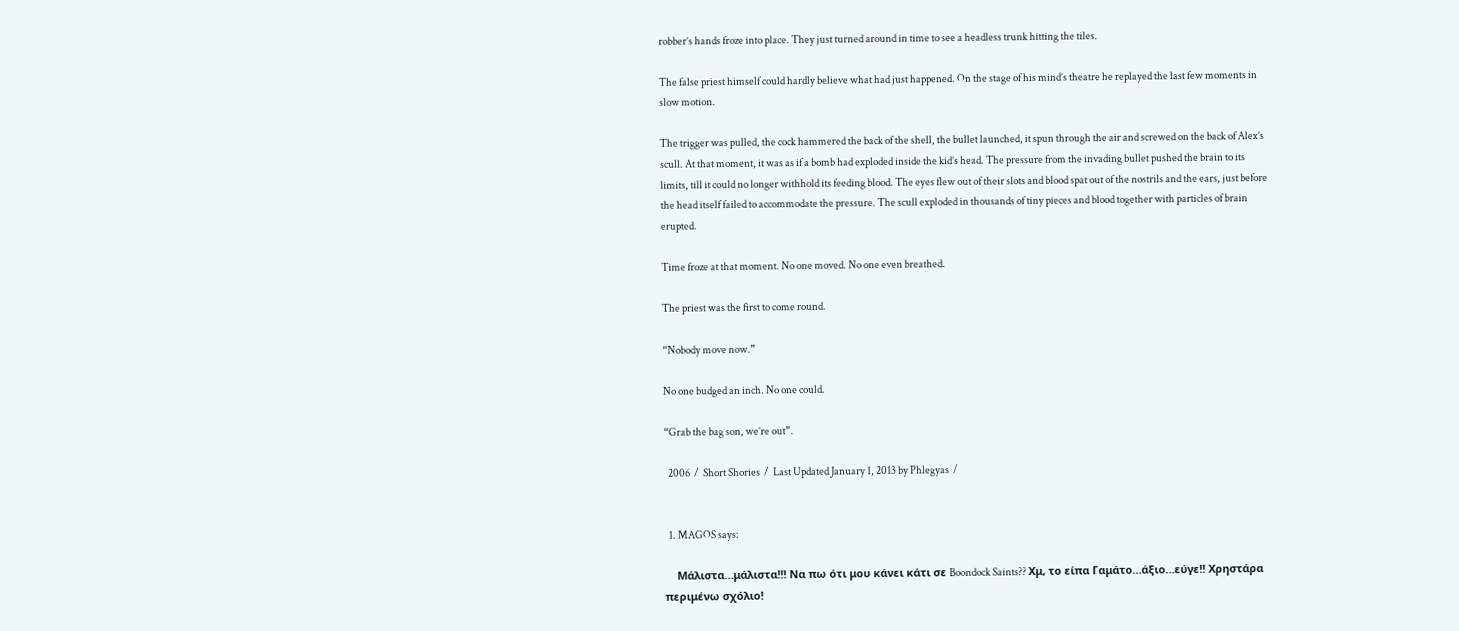robber’s hands froze into place. They just turned around in time to see a headless trunk hitting the tiles.

The false priest himself could hardly believe what had just happened. On the stage of his mind’s theatre he replayed the last few moments in slow motion.

The trigger was pulled, the cock hammered the back of the shell, the bullet launched, it spun through the air and screwed on the back of Alex’s scull. At that moment, it was as if a bomb had exploded inside the kid’s head. The pressure from the invading bullet pushed the brain to its limits, till it could no longer withhold its feeding blood. The eyes flew out of their slots and blood spat out of the nostrils and the ears, just before the head itself failed to accommodate the pressure. The scull exploded in thousands of tiny pieces and blood together with particles of brain erupted.

Time froze at that moment. No one moved. No one even breathed.

The priest was the first to come round.

“Nobody move now.”

No one budged an inch. No one could.

“Grab the bag son, we’re out”.

  2006  /  Short Shories  /  Last Updated January 1, 2013 by Phlegyas  /


  1. MAGOS says:

    Μάλιστα…μάλιστα!!! Να πω ότι μου κάνει κάτι σε Boondock Saints?? Χμ, το είπα Γαμάτο…άξιο…εύγε!! Χρηστάρα περιμένω σχόλιο!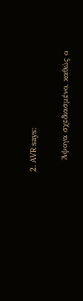2. AVR says:

    Άψογα σχεδιασμένο, καθώς ο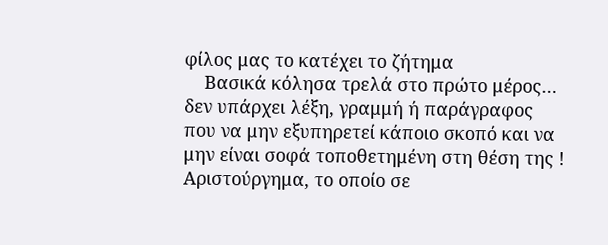φίλος μας το κατέχει το ζήτημα
    Βασικά κόλησα τρελά στο πρώτο μέρος… δεν υπάρχει λέξη, γραμμή ή παράγραφος που να μην εξυπηρετεί κάποιο σκοπό και να μην είναι σοφά τοποθετημένη στη θέση της ! Αριστούργημα, το οποίο σε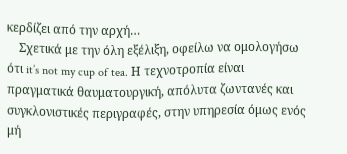κερδίζει από την αρχή…
    Σχετικά με την όλη εξέλιξη, οφείλω να ομολογήσω ότι it’s not my cup of tea. Η τεχνοτροπία είναι πραγματικά θαυματουργική, απόλυτα ζωντανές και συγκλονιστικές περιγραφές, στην υπηρεσία όμως ενός μή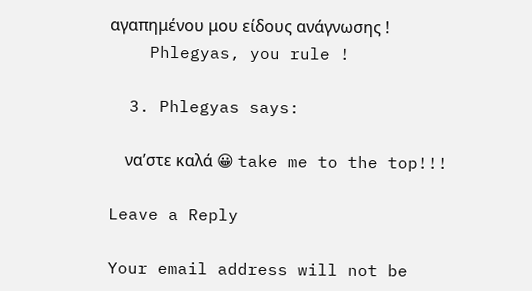αγαπημένου μου είδους ανάγνωσης !
    Phlegyas, you rule !

  3. Phlegyas says:

    να’στε καλά 😀 take me to the top!!!

Leave a Reply

Your email address will not be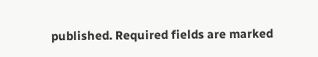published. Required fields are marked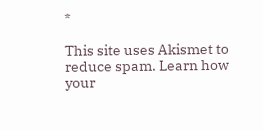*

This site uses Akismet to reduce spam. Learn how your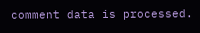comment data is processed.